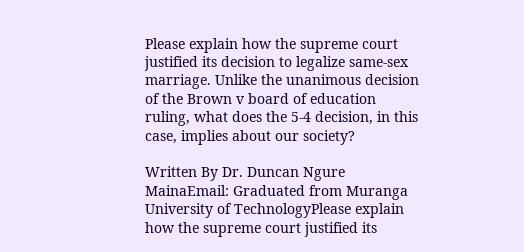Please explain how the supreme court justified its decision to legalize same-sex marriage. Unlike the unanimous decision of the Brown v board of education ruling, what does the 5-4 decision, in this case, implies about our society?

Written By Dr. Duncan Ngure MainaEmail: Graduated from Muranga University of TechnologyPlease explain how the supreme court justified its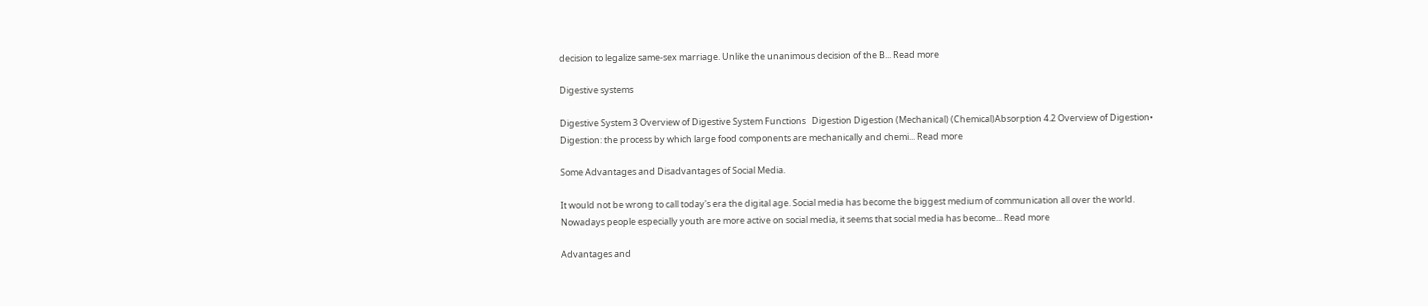decision to legalize same-sex marriage. Unlike the unanimous decision of the B... Read more

Digestive systems

Digestive System 3 Overview of Digestive System Functions   Digestion Digestion (Mechanical) (Chemical)Absorption 4.2 Overview of Digestion• Digestion: the process by which large food components are mechanically and chemi... Read more

Some Advantages and Disadvantages of Social Media.

It would not be wrong to call today's era the digital age. Social media has become the biggest medium of communication all over the world. Nowadays people especially youth are more active on social media, it seems that social media has become... Read more

Advantages and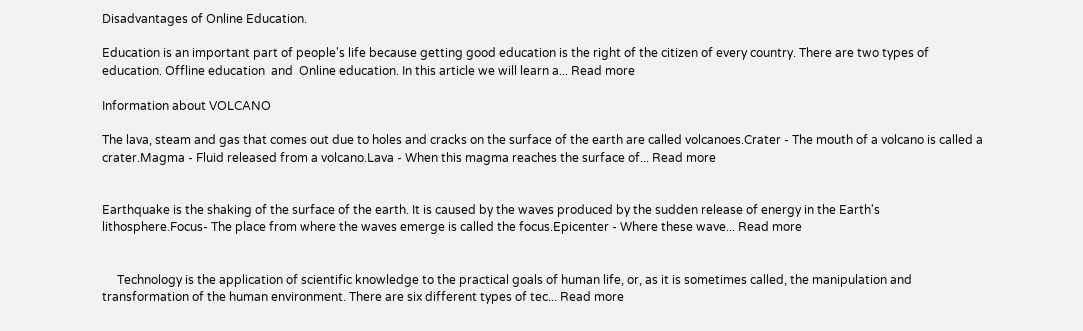Disadvantages of Online Education.

Education is an important part of people's life because getting good education is the right of the citizen of every country. There are two types of education. Offline education  and  Online education. In this article we will learn a... Read more

Information about VOLCANO

The lava, steam and gas that comes out due to holes and cracks on the surface of the earth are called volcanoes.Crater - The mouth of a volcano is called a crater.Magma - Fluid released from a volcano.Lava - When this magma reaches the surface of... Read more


Earthquake is the shaking of the surface of the earth. It is caused by the waves produced by the sudden release of energy in the Earth's lithosphere.Focus- The place from where the waves emerge is called the focus.Epicenter - Where these wave... Read more


     Technology is the application of scientific knowledge to the practical goals of human life, or, as it is sometimes called, the manipulation and transformation of the human environment. There are six different types of tec... Read more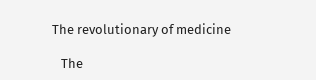The revolutionary of medicine

   The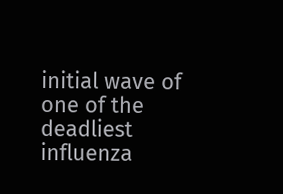initial wave of one of the deadliest influenza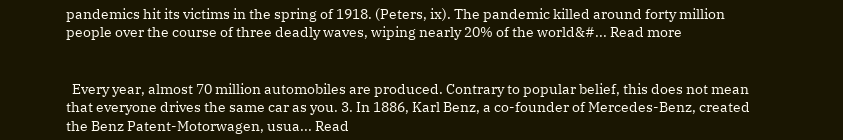pandemics hit its victims in the spring of 1918. (Peters, ix). The pandemic killed around forty million people over the course of three deadly waves, wiping nearly 20% of the world&#... Read more


  Every year, almost 70 million automobiles are produced. Contrary to popular belief, this does not mean that everyone drives the same car as you. 3. In 1886, Karl Benz, a co-founder of Mercedes-Benz, created the Benz Patent-Motorwagen, usua... Read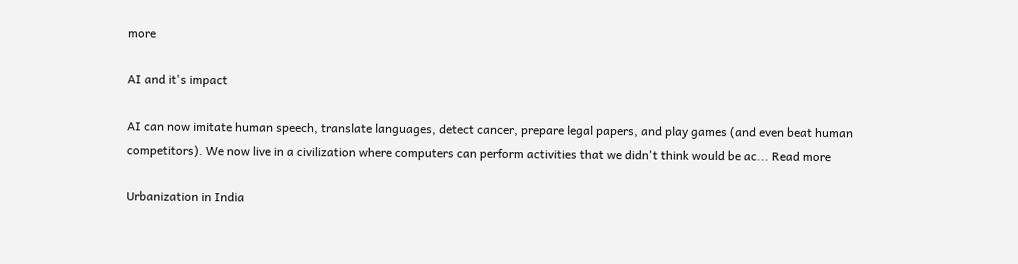more

AI and it's impact

AI can now imitate human speech, translate languages, detect cancer, prepare legal papers, and play games (and even beat human competitors). We now live in a civilization where computers can perform activities that we didn't think would be ac... Read more

Urbanization in India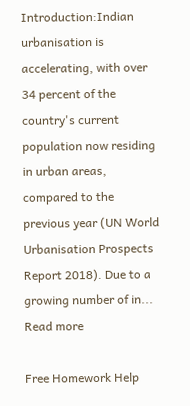Introduction:Indian urbanisation is accelerating, with over 34 percent of the country's current population now residing in urban areas, compared to the previous year (UN World Urbanisation Prospects Report 2018). Due to a growing number of in... Read more

Free Homework Help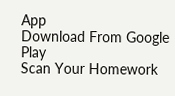App
Download From Google Play
Scan Your Homework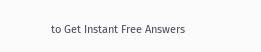to Get Instant Free Answers